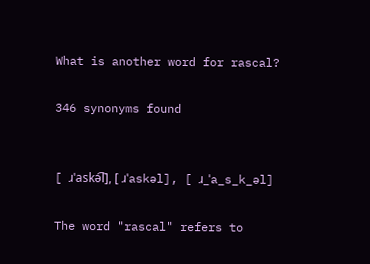What is another word for rascal?

346 synonyms found


[ ɹˈaskə͡l], [ ɹˈaskəl], [ ɹ_ˈa_s_k_əl]

The word "rascal" refers to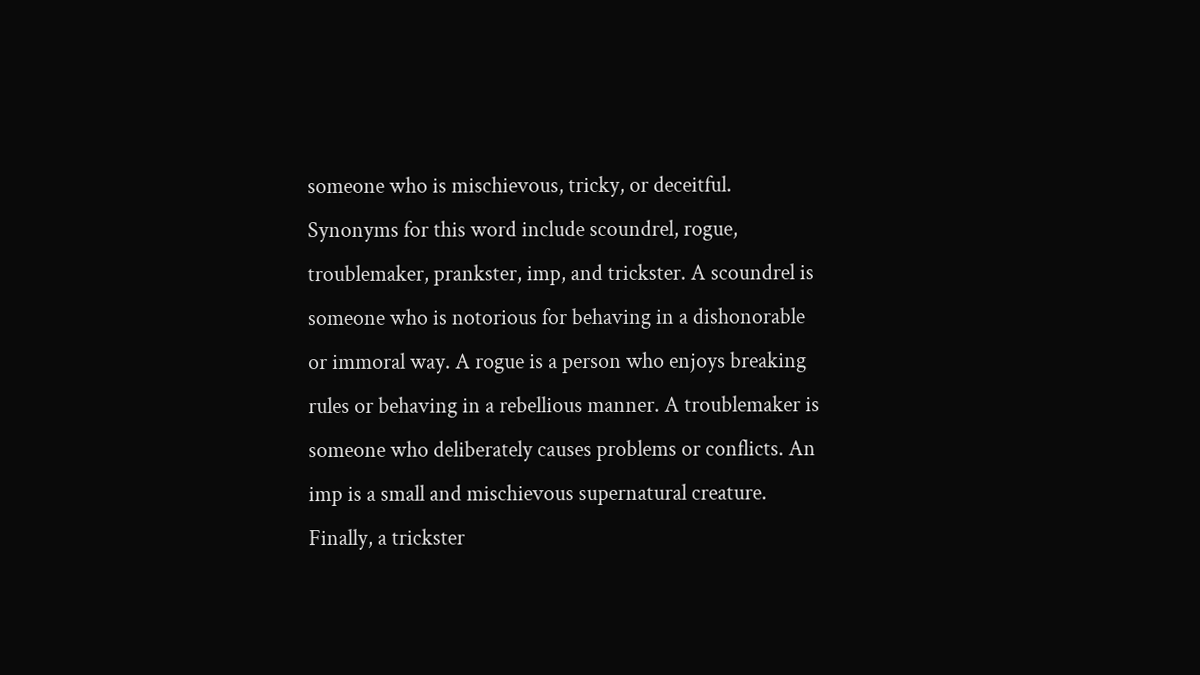someone who is mischievous, tricky, or deceitful. Synonyms for this word include scoundrel, rogue, troublemaker, prankster, imp, and trickster. A scoundrel is someone who is notorious for behaving in a dishonorable or immoral way. A rogue is a person who enjoys breaking rules or behaving in a rebellious manner. A troublemaker is someone who deliberately causes problems or conflicts. An imp is a small and mischievous supernatural creature. Finally, a trickster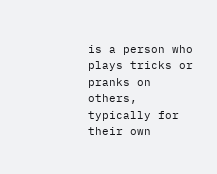is a person who plays tricks or pranks on others, typically for their own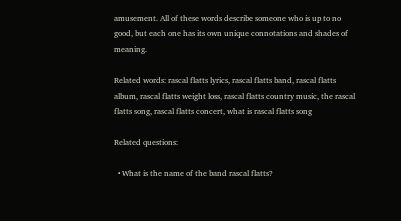amusement. All of these words describe someone who is up to no good, but each one has its own unique connotations and shades of meaning.

Related words: rascal flatts lyrics, rascal flatts band, rascal flatts album, rascal flatts weight loss, rascal flatts country music, the rascal flatts song, rascal flatts concert, what is rascal flatts song

Related questions:

  • What is the name of the band rascal flatts?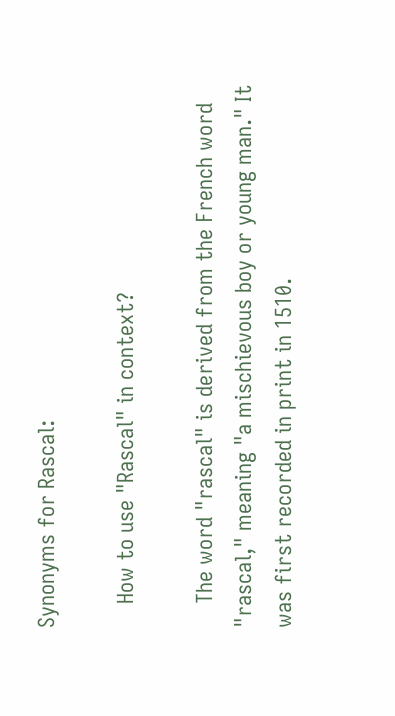Synonyms for Rascal:

    How to use "Rascal" in context?

    The word "rascal" is derived from the French word "rascal," meaning "a mischievous boy or young man." It was first recorded in print in 1510.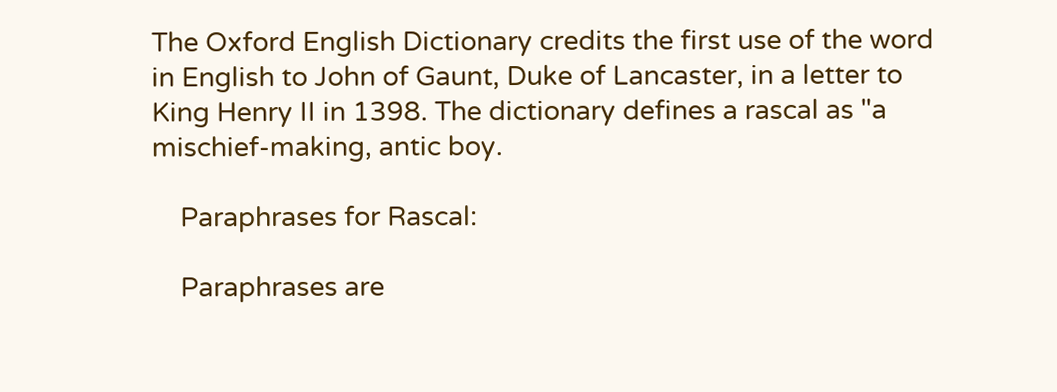The Oxford English Dictionary credits the first use of the word in English to John of Gaunt, Duke of Lancaster, in a letter to King Henry II in 1398. The dictionary defines a rascal as "a mischief-making, antic boy.

    Paraphrases for Rascal:

    Paraphrases are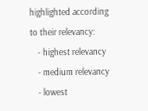highlighted according to their relevancy:
    - highest relevancy
    - medium relevancy
    - lowest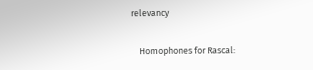relevancy

    Homophones for Rascal: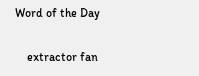Word of the Day

    extractor fan